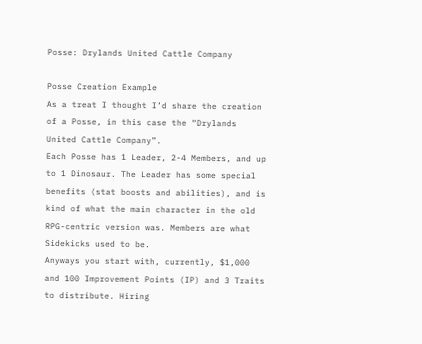Posse: Drylands United Cattle Company

Posse Creation Example
As a treat I thought I’d share the creation of a Posse, in this case the “Drylands United Cattle Company”.
Each Posse has 1 Leader, 2-4 Members, and up to 1 Dinosaur. The Leader has some special benefits (stat boosts and abilities), and is kind of what the main character in the old RPG-centric version was. Members are what Sidekicks used to be.
Anyways you start with, currently, $1,000 and 100 Improvement Points (IP) and 3 Traits to distribute. Hiring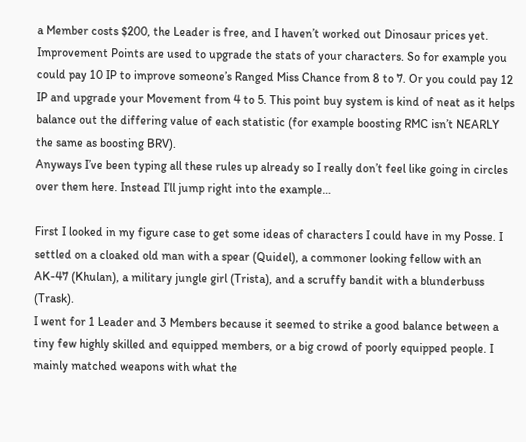a Member costs $200, the Leader is free, and I haven’t worked out Dinosaur prices yet.
Improvement Points are used to upgrade the stats of your characters. So for example you could pay 10 IP to improve someone’s Ranged Miss Chance from 8 to 7. Or you could pay 12 IP and upgrade your Movement from 4 to 5. This point buy system is kind of neat as it helps balance out the differing value of each statistic (for example boosting RMC isn’t NEARLY the same as boosting BRV).
Anyways I’ve been typing all these rules up already so I really don’t feel like going in circles over them here. Instead I’ll jump right into the example…

First I looked in my figure case to get some ideas of characters I could have in my Posse. I settled on a cloaked old man with a spear (Quidel), a commoner looking fellow with an AK-47 (Khulan), a military jungle girl (Trista), and a scruffy bandit with a blunderbuss (Trask).
I went for 1 Leader and 3 Members because it seemed to strike a good balance between a tiny few highly skilled and equipped members, or a big crowd of poorly equipped people. I mainly matched weapons with what the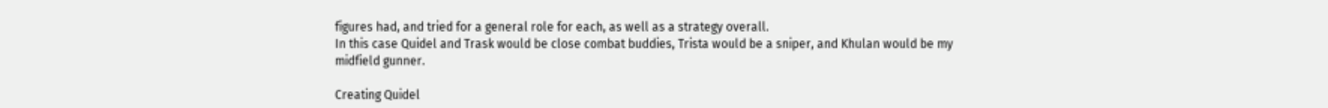figures had, and tried for a general role for each, as well as a strategy overall.
In this case Quidel and Trask would be close combat buddies, Trista would be a sniper, and Khulan would be my midfield gunner.

Creating Quidel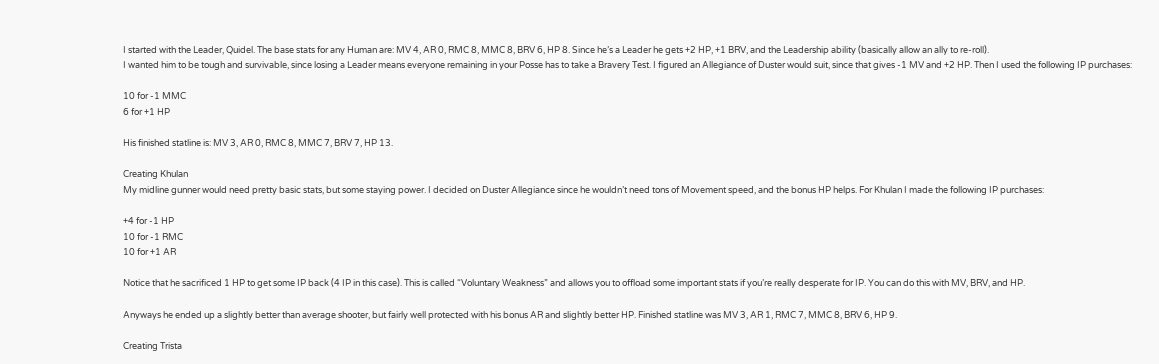I started with the Leader, Quidel. The base stats for any Human are: MV 4, AR 0, RMC 8, MMC 8, BRV 6, HP 8. Since he’s a Leader he gets +2 HP, +1 BRV, and the Leadership ability (basically allow an ally to re-roll).
I wanted him to be tough and survivable, since losing a Leader means everyone remaining in your Posse has to take a Bravery Test. I figured an Allegiance of Duster would suit, since that gives -1 MV and +2 HP. Then I used the following IP purchases:

10 for -1 MMC
6 for +1 HP

His finished statline is: MV 3, AR 0, RMC 8, MMC 7, BRV 7, HP 13.

Creating Khulan
My midline gunner would need pretty basic stats, but some staying power. I decided on Duster Allegiance since he wouldn’t need tons of Movement speed, and the bonus HP helps. For Khulan I made the following IP purchases:

+4 for -1 HP
10 for -1 RMC
10 for +1 AR

Notice that he sacrificed 1 HP to get some IP back (4 IP in this case). This is called “Voluntary Weakness” and allows you to offload some important stats if you’re really desperate for IP. You can do this with MV, BRV, and HP.

Anyways he ended up a slightly better than average shooter, but fairly well protected with his bonus AR and slightly better HP. Finished statline was MV 3, AR 1, RMC 7, MMC 8, BRV 6, HP 9.

Creating Trista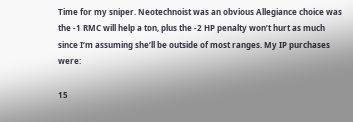Time for my sniper. Neotechnoist was an obvious Allegiance choice was the -1 RMC will help a ton, plus the -2 HP penalty won’t hurt as much since I’m assuming she’ll be outside of most ranges. My IP purchases were:

15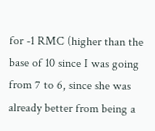for -1 RMC (higher than the base of 10 since I was going from 7 to 6, since she was already better from being a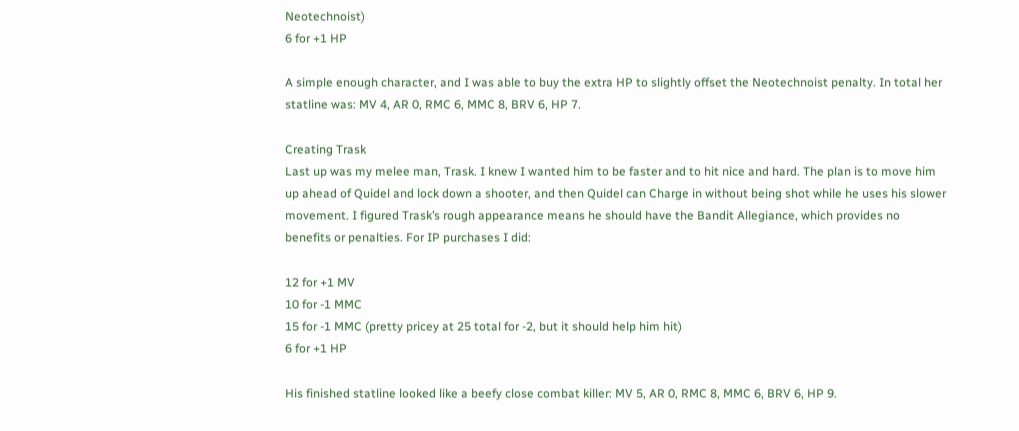Neotechnoist)
6 for +1 HP

A simple enough character, and I was able to buy the extra HP to slightly offset the Neotechnoist penalty. In total her statline was: MV 4, AR 0, RMC 6, MMC 8, BRV 6, HP 7.

Creating Trask
Last up was my melee man, Trask. I knew I wanted him to be faster and to hit nice and hard. The plan is to move him up ahead of Quidel and lock down a shooter, and then Quidel can Charge in without being shot while he uses his slower movement. I figured Trask’s rough appearance means he should have the Bandit Allegiance, which provides no benefits or penalties. For IP purchases I did:

12 for +1 MV
10 for -1 MMC
15 for -1 MMC (pretty pricey at 25 total for -2, but it should help him hit)
6 for +1 HP

His finished statline looked like a beefy close combat killer: MV 5, AR 0, RMC 8, MMC 6, BRV 6, HP 9.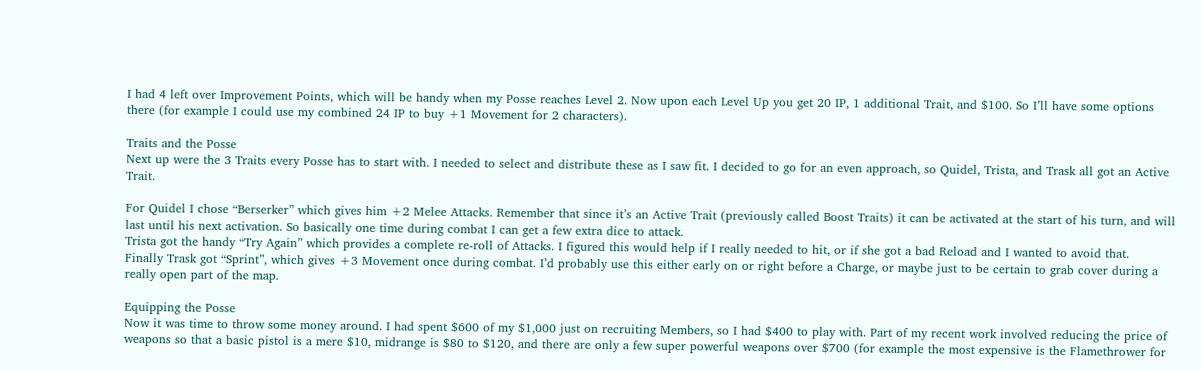I had 4 left over Improvement Points, which will be handy when my Posse reaches Level 2. Now upon each Level Up you get 20 IP, 1 additional Trait, and $100. So I’ll have some options there (for example I could use my combined 24 IP to buy +1 Movement for 2 characters).

Traits and the Posse
Next up were the 3 Traits every Posse has to start with. I needed to select and distribute these as I saw fit. I decided to go for an even approach, so Quidel, Trista, and Trask all got an Active Trait.

For Quidel I chose “Berserker” which gives him +2 Melee Attacks. Remember that since it’s an Active Trait (previously called Boost Traits) it can be activated at the start of his turn, and will last until his next activation. So basically one time during combat I can get a few extra dice to attack.
Trista got the handy “Try Again” which provides a complete re-roll of Attacks. I figured this would help if I really needed to hit, or if she got a bad Reload and I wanted to avoid that.
Finally Trask got “Sprint”, which gives +3 Movement once during combat. I’d probably use this either early on or right before a Charge, or maybe just to be certain to grab cover during a really open part of the map.

Equipping the Posse
Now it was time to throw some money around. I had spent $600 of my $1,000 just on recruiting Members, so I had $400 to play with. Part of my recent work involved reducing the price of weapons so that a basic pistol is a mere $10, midrange is $80 to $120, and there are only a few super powerful weapons over $700 (for example the most expensive is the Flamethrower for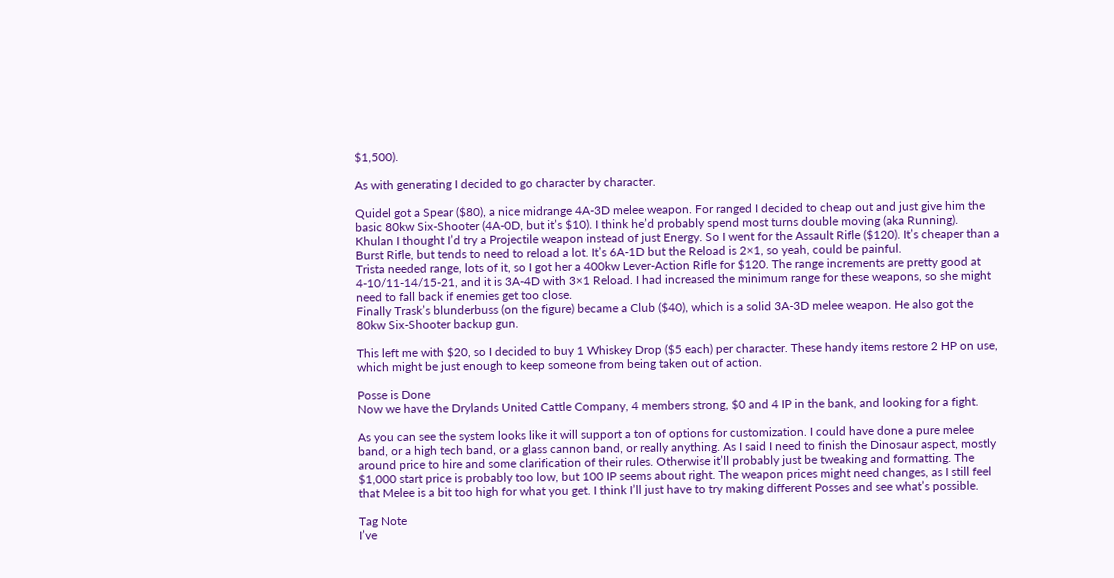$1,500).

As with generating I decided to go character by character.

Quidel got a Spear ($80), a nice midrange 4A-3D melee weapon. For ranged I decided to cheap out and just give him the basic 80kw Six-Shooter (4A-0D, but it’s $10). I think he’d probably spend most turns double moving (aka Running).
Khulan I thought I’d try a Projectile weapon instead of just Energy. So I went for the Assault Rifle ($120). It’s cheaper than a Burst Rifle, but tends to need to reload a lot. It’s 6A-1D but the Reload is 2×1, so yeah, could be painful.
Trista needed range, lots of it, so I got her a 400kw Lever-Action Rifle for $120. The range increments are pretty good at 4-10/11-14/15-21, and it is 3A-4D with 3×1 Reload. I had increased the minimum range for these weapons, so she might need to fall back if enemies get too close.
Finally Trask’s blunderbuss (on the figure) became a Club ($40), which is a solid 3A-3D melee weapon. He also got the 80kw Six-Shooter backup gun.

This left me with $20, so I decided to buy 1 Whiskey Drop ($5 each) per character. These handy items restore 2 HP on use, which might be just enough to keep someone from being taken out of action.

Posse is Done
Now we have the Drylands United Cattle Company, 4 members strong, $0 and 4 IP in the bank, and looking for a fight.

As you can see the system looks like it will support a ton of options for customization. I could have done a pure melee band, or a high tech band, or a glass cannon band, or really anything. As I said I need to finish the Dinosaur aspect, mostly around price to hire and some clarification of their rules. Otherwise it’ll probably just be tweaking and formatting. The $1,000 start price is probably too low, but 100 IP seems about right. The weapon prices might need changes, as I still feel that Melee is a bit too high for what you get. I think I’ll just have to try making different Posses and see what’s possible.

Tag Note
I’ve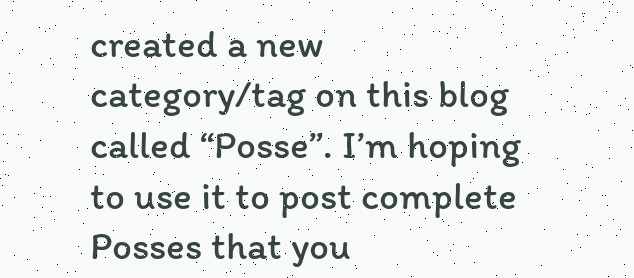created a new category/tag on this blog called “Posse”. I’m hoping to use it to post complete Posses that you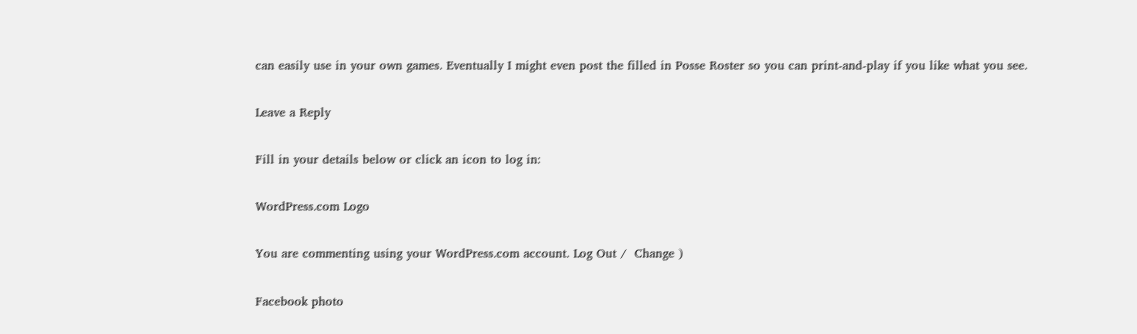can easily use in your own games. Eventually I might even post the filled in Posse Roster so you can print-and-play if you like what you see.

Leave a Reply

Fill in your details below or click an icon to log in:

WordPress.com Logo

You are commenting using your WordPress.com account. Log Out /  Change )

Facebook photo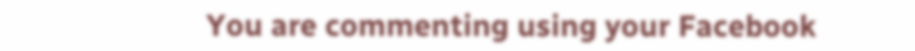You are commenting using your Facebook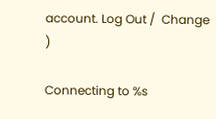account. Log Out /  Change )

Connecting to %s